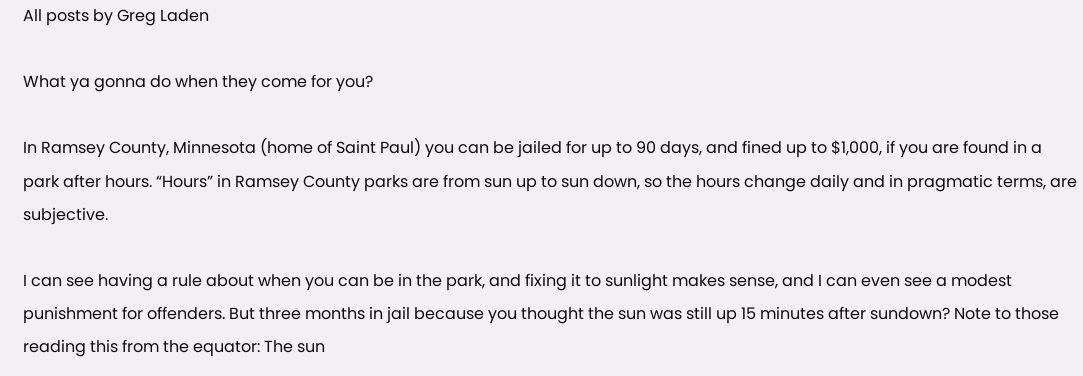All posts by Greg Laden

What ya gonna do when they come for you?

In Ramsey County, Minnesota (home of Saint Paul) you can be jailed for up to 90 days, and fined up to $1,000, if you are found in a park after hours. “Hours” in Ramsey County parks are from sun up to sun down, so the hours change daily and in pragmatic terms, are subjective.

I can see having a rule about when you can be in the park, and fixing it to sunlight makes sense, and I can even see a modest punishment for offenders. But three months in jail because you thought the sun was still up 15 minutes after sundown? Note to those reading this from the equator: The sun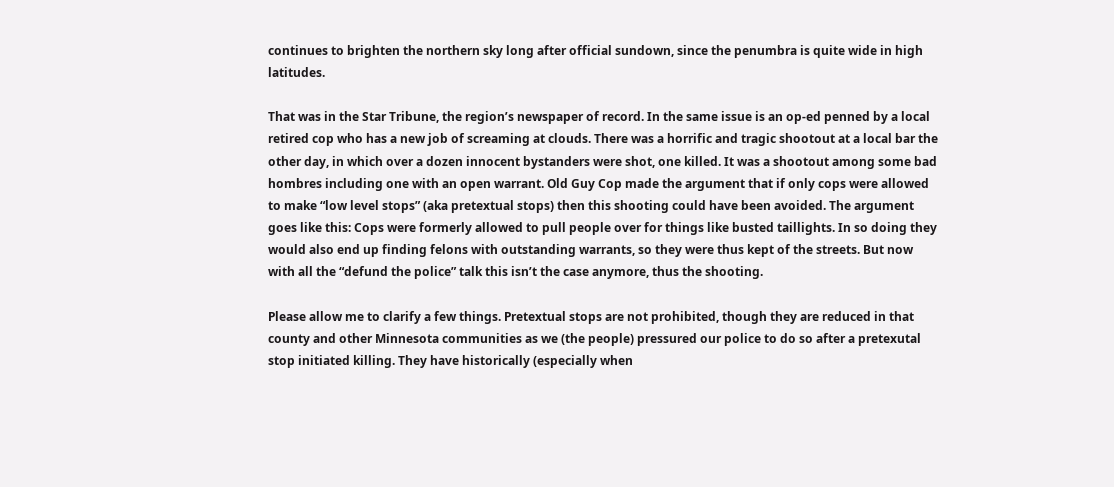continues to brighten the northern sky long after official sundown, since the penumbra is quite wide in high latitudes.

That was in the Star Tribune, the region’s newspaper of record. In the same issue is an op-ed penned by a local retired cop who has a new job of screaming at clouds. There was a horrific and tragic shootout at a local bar the other day, in which over a dozen innocent bystanders were shot, one killed. It was a shootout among some bad hombres including one with an open warrant. Old Guy Cop made the argument that if only cops were allowed to make “low level stops” (aka pretextual stops) then this shooting could have been avoided. The argument goes like this: Cops were formerly allowed to pull people over for things like busted taillights. In so doing they would also end up finding felons with outstanding warrants, so they were thus kept of the streets. But now with all the “defund the police” talk this isn’t the case anymore, thus the shooting.

Please allow me to clarify a few things. Pretextual stops are not prohibited, though they are reduced in that county and other Minnesota communities as we (the people) pressured our police to do so after a pretexutal stop initiated killing. They have historically (especially when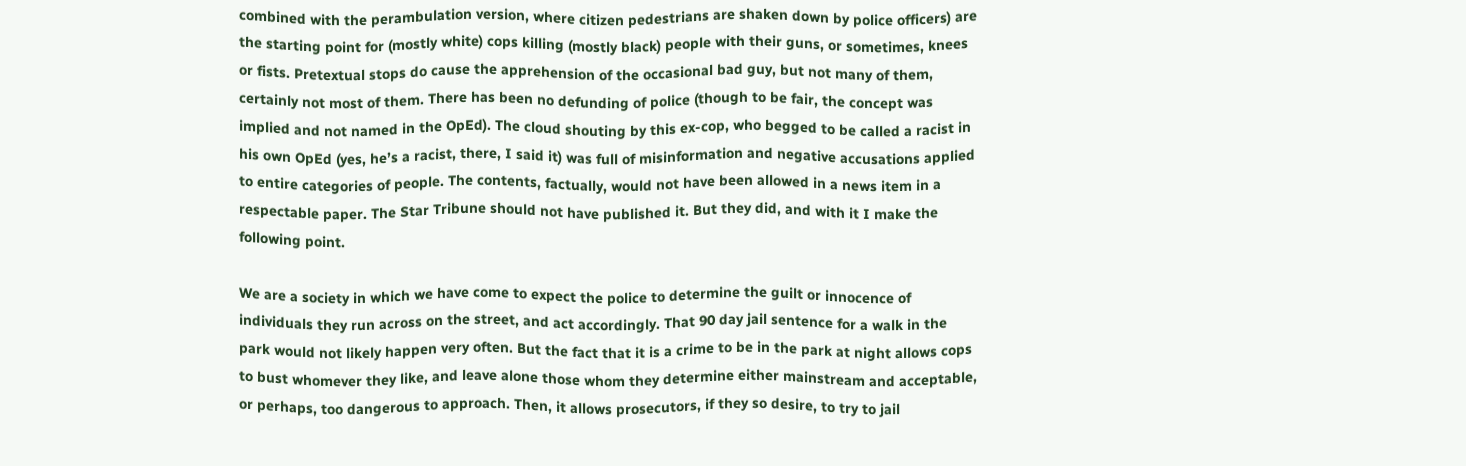combined with the perambulation version, where citizen pedestrians are shaken down by police officers) are the starting point for (mostly white) cops killing (mostly black) people with their guns, or sometimes, knees or fists. Pretextual stops do cause the apprehension of the occasional bad guy, but not many of them, certainly not most of them. There has been no defunding of police (though to be fair, the concept was implied and not named in the OpEd). The cloud shouting by this ex-cop, who begged to be called a racist in his own OpEd (yes, he’s a racist, there, I said it) was full of misinformation and negative accusations applied to entire categories of people. The contents, factually, would not have been allowed in a news item in a respectable paper. The Star Tribune should not have published it. But they did, and with it I make the following point.

We are a society in which we have come to expect the police to determine the guilt or innocence of individuals they run across on the street, and act accordingly. That 90 day jail sentence for a walk in the park would not likely happen very often. But the fact that it is a crime to be in the park at night allows cops to bust whomever they like, and leave alone those whom they determine either mainstream and acceptable, or perhaps, too dangerous to approach. Then, it allows prosecutors, if they so desire, to try to jail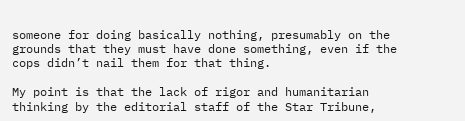someone for doing basically nothing, presumably on the grounds that they must have done something, even if the cops didn’t nail them for that thing.

My point is that the lack of rigor and humanitarian thinking by the editorial staff of the Star Tribune,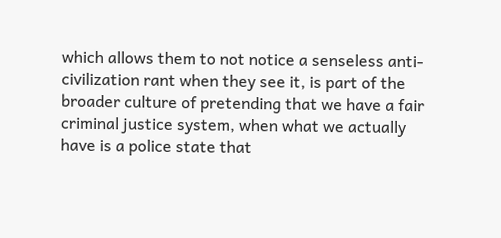which allows them to not notice a senseless anti-civilization rant when they see it, is part of the broader culture of pretending that we have a fair criminal justice system, when what we actually have is a police state that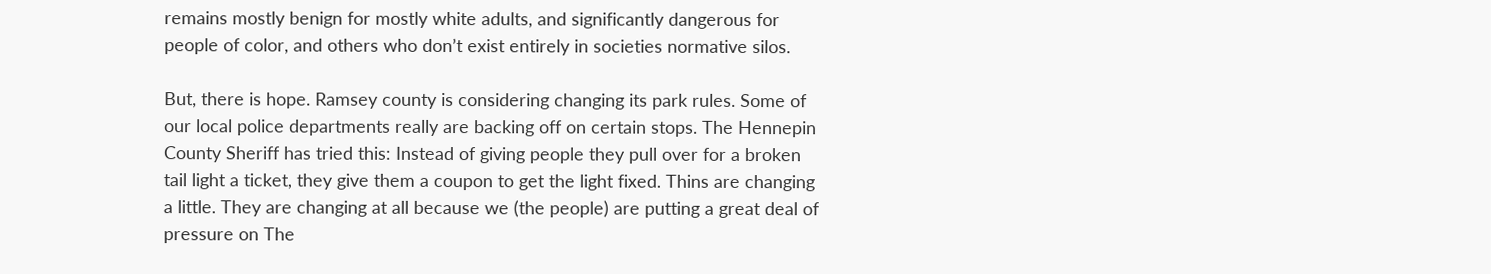remains mostly benign for mostly white adults, and significantly dangerous for people of color, and others who don’t exist entirely in societies normative silos.

But, there is hope. Ramsey county is considering changing its park rules. Some of our local police departments really are backing off on certain stops. The Hennepin County Sheriff has tried this: Instead of giving people they pull over for a broken tail light a ticket, they give them a coupon to get the light fixed. Thins are changing a little. They are changing at all because we (the people) are putting a great deal of pressure on The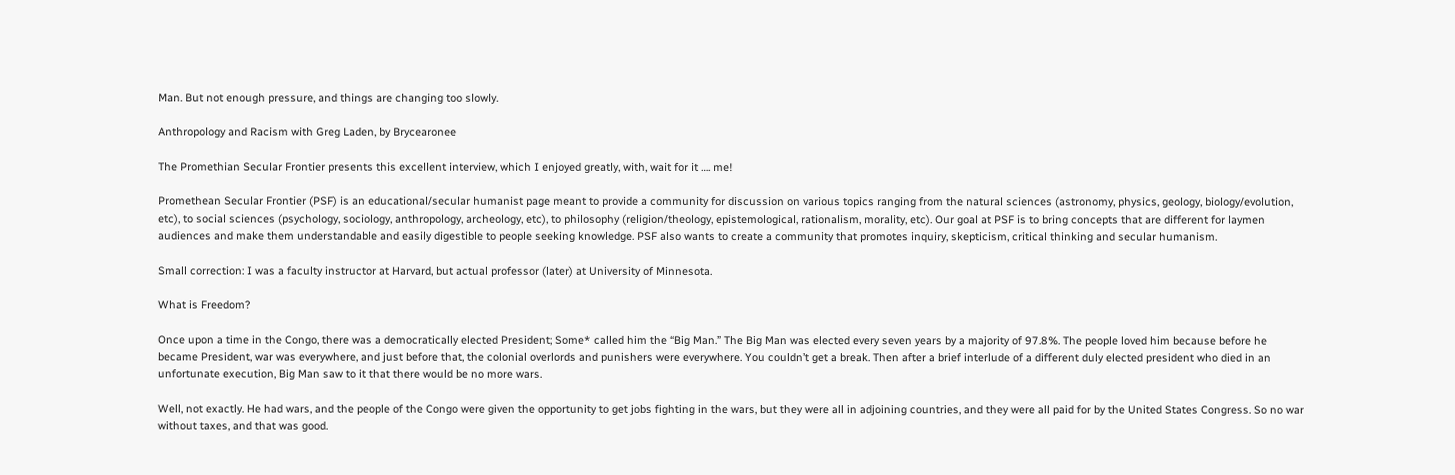Man. But not enough pressure, and things are changing too slowly.

Anthropology and Racism with Greg Laden, by Brycearonee

The Promethian Secular Frontier presents this excellent interview, which I enjoyed greatly, with, wait for it …. me!

Promethean Secular Frontier (PSF) is an educational/secular humanist page meant to provide a community for discussion on various topics ranging from the natural sciences (astronomy, physics, geology, biology/evolution, etc), to social sciences (psychology, sociology, anthropology, archeology, etc), to philosophy (religion/theology, epistemological, rationalism, morality, etc). Our goal at PSF is to bring concepts that are different for laymen audiences and make them understandable and easily digestible to people seeking knowledge. PSF also wants to create a community that promotes inquiry, skepticism, critical thinking and secular humanism.

Small correction: I was a faculty instructor at Harvard, but actual professor (later) at University of Minnesota.

What is Freedom?

Once upon a time in the Congo, there was a democratically elected President; Some* called him the “Big Man.” The Big Man was elected every seven years by a majority of 97.8%. The people loved him because before he became President, war was everywhere, and just before that, the colonial overlords and punishers were everywhere. You couldn’t get a break. Then after a brief interlude of a different duly elected president who died in an unfortunate execution, Big Man saw to it that there would be no more wars.

Well, not exactly. He had wars, and the people of the Congo were given the opportunity to get jobs fighting in the wars, but they were all in adjoining countries, and they were all paid for by the United States Congress. So no war without taxes, and that was good.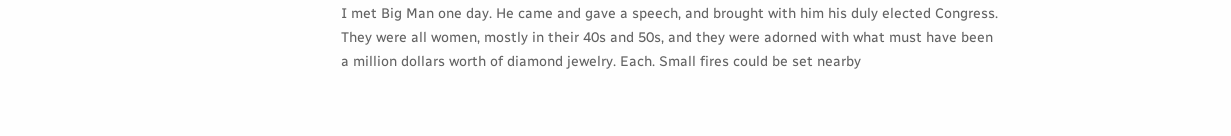I met Big Man one day. He came and gave a speech, and brought with him his duly elected Congress. They were all women, mostly in their 40s and 50s, and they were adorned with what must have been a million dollars worth of diamond jewelry. Each. Small fires could be set nearby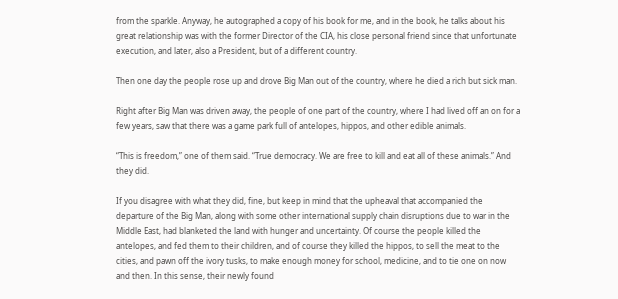from the sparkle. Anyway, he autographed a copy of his book for me, and in the book, he talks about his great relationship was with the former Director of the CIA, his close personal friend since that unfortunate execution, and later, also a President, but of a different country.

Then one day the people rose up and drove Big Man out of the country, where he died a rich but sick man.

Right after Big Man was driven away, the people of one part of the country, where I had lived off an on for a few years, saw that there was a game park full of antelopes, hippos, and other edible animals.

“This is freedom,” one of them said. “True democracy. We are free to kill and eat all of these animals.” And they did.

If you disagree with what they did, fine, but keep in mind that the upheaval that accompanied the departure of the Big Man, along with some other international supply chain disruptions due to war in the Middle East, had blanketed the land with hunger and uncertainty. Of course the people killed the antelopes, and fed them to their children, and of course they killed the hippos, to sell the meat to the cities, and pawn off the ivory tusks, to make enough money for school, medicine, and to tie one on now and then. In this sense, their newly found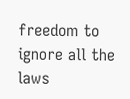freedom to ignore all the laws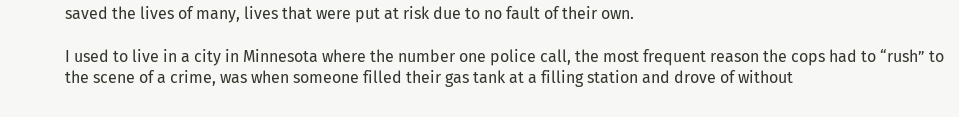saved the lives of many, lives that were put at risk due to no fault of their own.

I used to live in a city in Minnesota where the number one police call, the most frequent reason the cops had to “rush” to the scene of a crime, was when someone filled their gas tank at a filling station and drove of without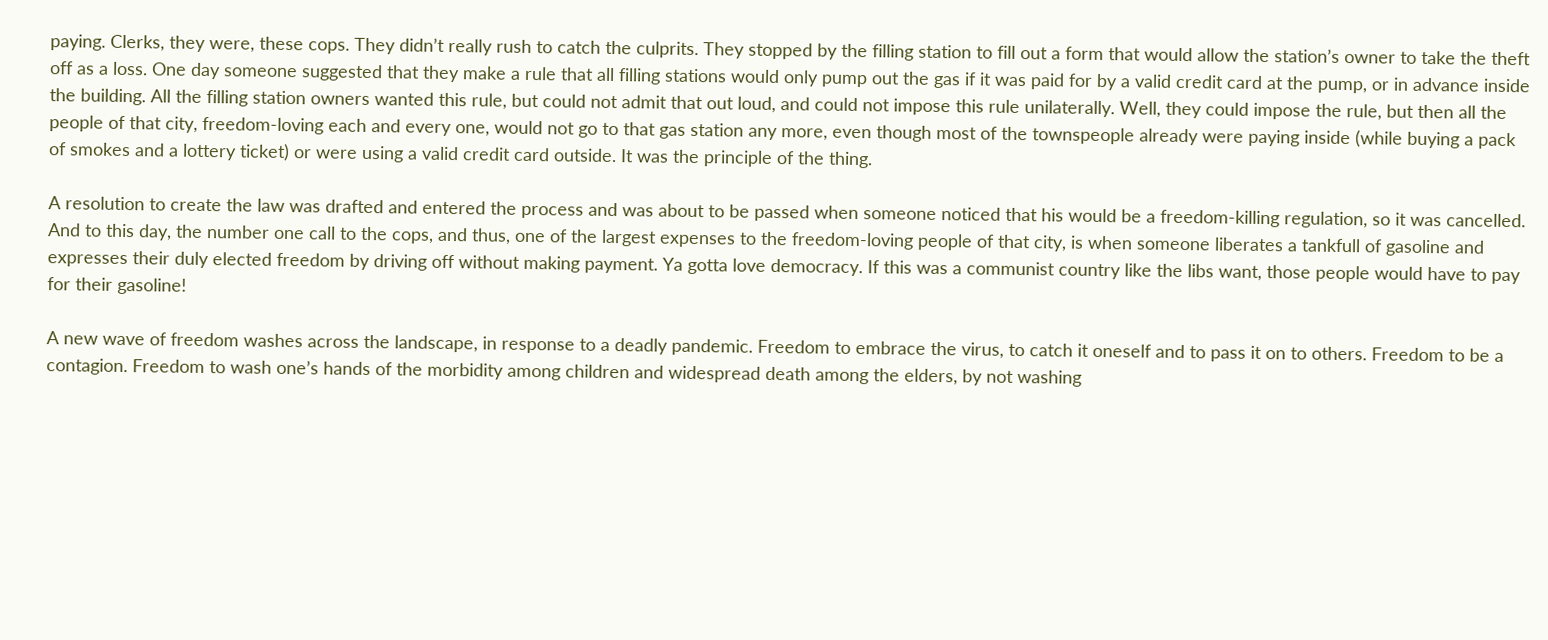paying. Clerks, they were, these cops. They didn’t really rush to catch the culprits. They stopped by the filling station to fill out a form that would allow the station’s owner to take the theft off as a loss. One day someone suggested that they make a rule that all filling stations would only pump out the gas if it was paid for by a valid credit card at the pump, or in advance inside the building. All the filling station owners wanted this rule, but could not admit that out loud, and could not impose this rule unilaterally. Well, they could impose the rule, but then all the people of that city, freedom-loving each and every one, would not go to that gas station any more, even though most of the townspeople already were paying inside (while buying a pack of smokes and a lottery ticket) or were using a valid credit card outside. It was the principle of the thing.

A resolution to create the law was drafted and entered the process and was about to be passed when someone noticed that his would be a freedom-killing regulation, so it was cancelled. And to this day, the number one call to the cops, and thus, one of the largest expenses to the freedom-loving people of that city, is when someone liberates a tankfull of gasoline and expresses their duly elected freedom by driving off without making payment. Ya gotta love democracy. If this was a communist country like the libs want, those people would have to pay for their gasoline!

A new wave of freedom washes across the landscape, in response to a deadly pandemic. Freedom to embrace the virus, to catch it oneself and to pass it on to others. Freedom to be a contagion. Freedom to wash one’s hands of the morbidity among children and widespread death among the elders, by not washing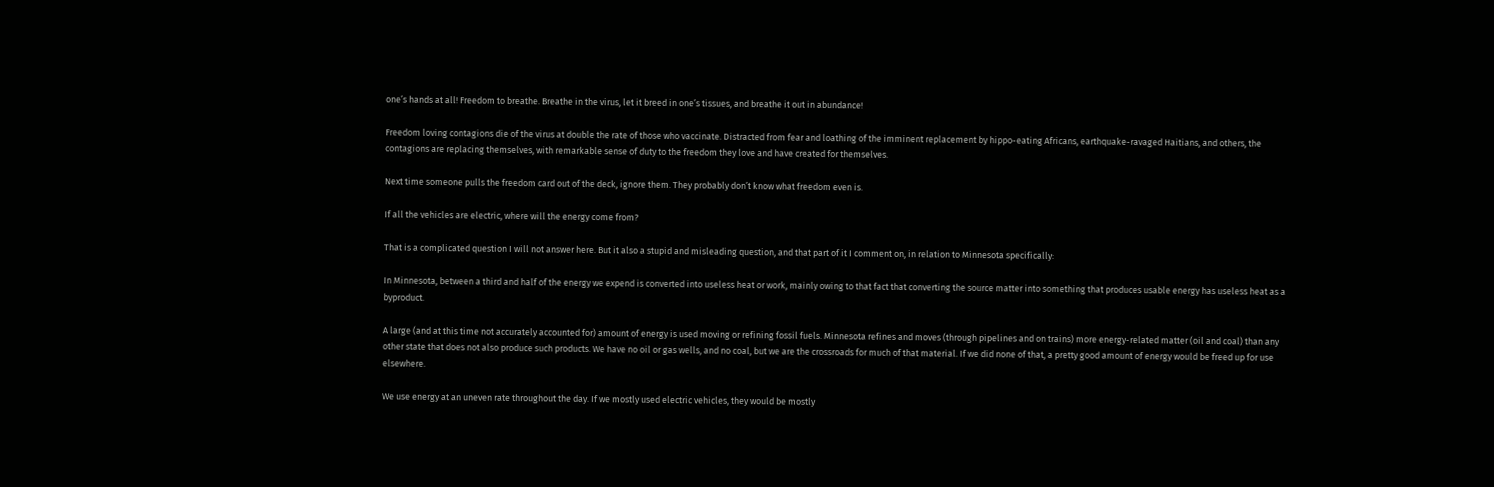one’s hands at all! Freedom to breathe. Breathe in the virus, let it breed in one’s tissues, and breathe it out in abundance!

Freedom loving contagions die of the virus at double the rate of those who vaccinate. Distracted from fear and loathing of the imminent replacement by hippo-eating Africans, earthquake-ravaged Haitians, and others, the contagions are replacing themselves, with remarkable sense of duty to the freedom they love and have created for themselves.

Next time someone pulls the freedom card out of the deck, ignore them. They probably don’t know what freedom even is.

If all the vehicles are electric, where will the energy come from?

That is a complicated question I will not answer here. But it also a stupid and misleading question, and that part of it I comment on, in relation to Minnesota specifically:

In Minnesota, between a third and half of the energy we expend is converted into useless heat or work, mainly owing to that fact that converting the source matter into something that produces usable energy has useless heat as a byproduct.

A large (and at this time not accurately accounted for) amount of energy is used moving or refining fossil fuels. Minnesota refines and moves (through pipelines and on trains) more energy-related matter (oil and coal) than any other state that does not also produce such products. We have no oil or gas wells, and no coal, but we are the crossroads for much of that material. If we did none of that, a pretty good amount of energy would be freed up for use elsewhere.

We use energy at an uneven rate throughout the day. If we mostly used electric vehicles, they would be mostly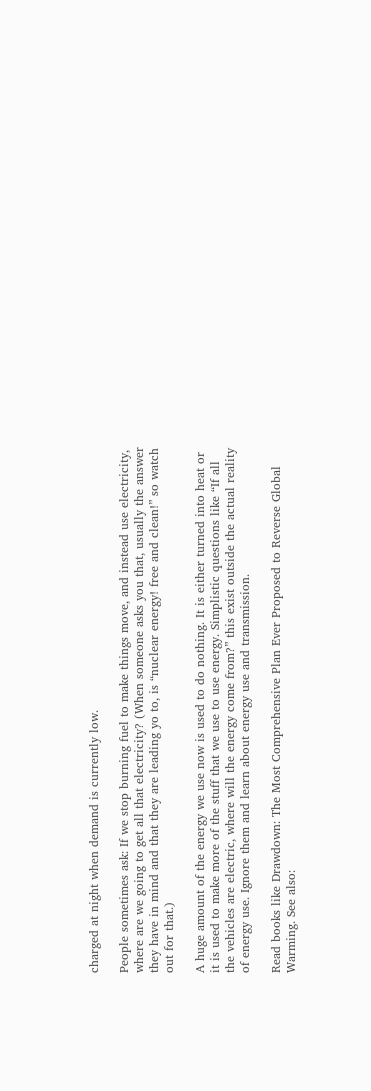charged at night when demand is currently low.

People sometimes ask: If we stop burning fuel to make things move, and instead use electricity, where are we going to get all that electricity? (When someone asks you that, usually the answer they have in mind and that they are leading yo to, is “nuclear energy! free and clean!” so watch out for that.)

A huge amount of the energy we use now is used to do nothing. It is either turned into heat or it is used to make more of the stuff that we use to use energy. Simplistic questions like “If all the vehicles are electric, where will the energy come from?” this exist outside the actual reality of energy use. Ignore them and learn about energy use and transmission.

Read books like Drawdown: The Most Comprehensive Plan Ever Proposed to Reverse Global Warming. See also: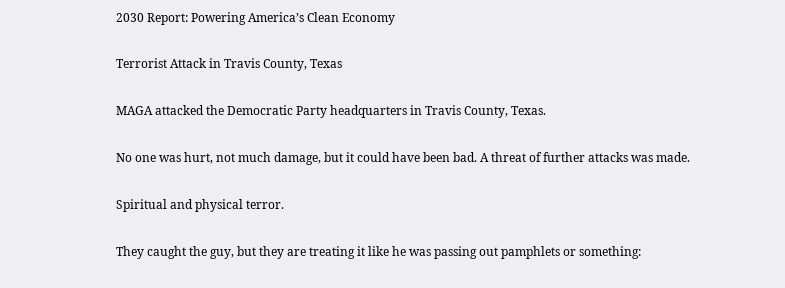2030 Report: Powering America’s Clean Economy

Terrorist Attack in Travis County, Texas

MAGA attacked the Democratic Party headquarters in Travis County, Texas.

No one was hurt, not much damage, but it could have been bad. A threat of further attacks was made.

Spiritual and physical terror.

They caught the guy, but they are treating it like he was passing out pamphlets or something: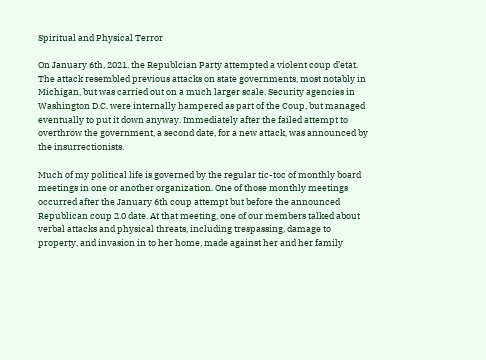Spiritual and Physical Terror

On January 6th, 2021, the Republcian Party attempted a violent coup d’etat. The attack resembled previous attacks on state governments, most notably in Michigan, but was carried out on a much larger scale. Security agencies in Washington D.C. were internally hampered as part of the Coup, but managed eventually to put it down anyway. Immediately after the failed attempt to overthrow the government, a second date, for a new attack, was announced by the insurrectionists.

Much of my political life is governed by the regular tic-toc of monthly board meetings in one or another organization. One of those monthly meetings occurred after the January 6th coup attempt but before the announced Republican coup 2.0 date. At that meeting, one of our members talked about verbal attacks and physical threats, including trespassing, damage to property, and invasion in to her home, made against her and her family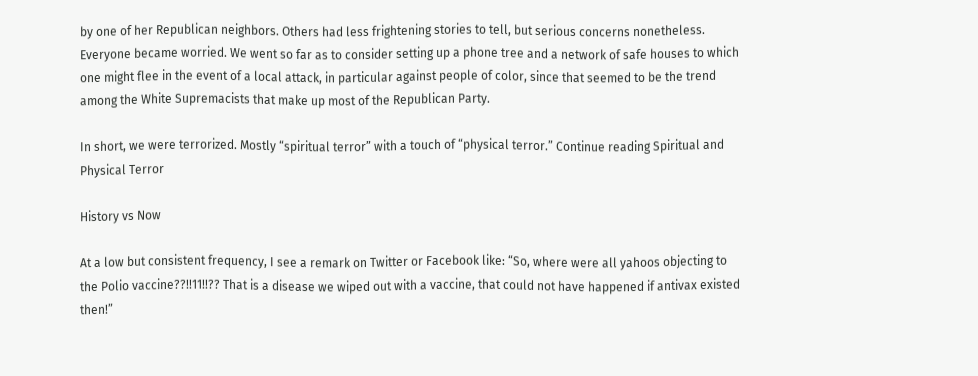by one of her Republican neighbors. Others had less frightening stories to tell, but serious concerns nonetheless. Everyone became worried. We went so far as to consider setting up a phone tree and a network of safe houses to which one might flee in the event of a local attack, in particular against people of color, since that seemed to be the trend among the White Supremacists that make up most of the Republican Party.

In short, we were terrorized. Mostly “spiritual terror” with a touch of “physical terror.” Continue reading Spiritual and Physical Terror

History vs Now

At a low but consistent frequency, I see a remark on Twitter or Facebook like: “So, where were all yahoos objecting to the Polio vaccine??!!11!!?? That is a disease we wiped out with a vaccine, that could not have happened if antivax existed then!”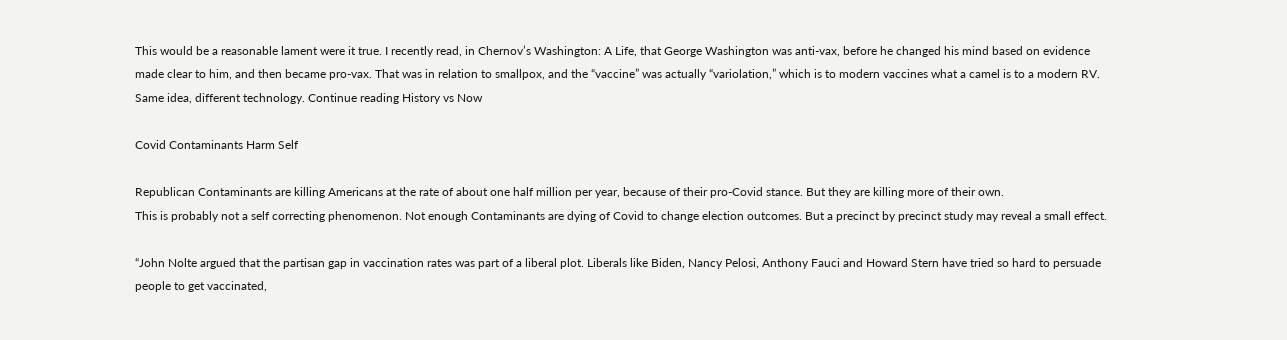This would be a reasonable lament were it true. I recently read, in Chernov’s Washington: A Life, that George Washington was anti-vax, before he changed his mind based on evidence made clear to him, and then became pro-vax. That was in relation to smallpox, and the “vaccine” was actually “variolation,” which is to modern vaccines what a camel is to a modern RV. Same idea, different technology. Continue reading History vs Now

Covid Contaminants Harm Self

Republican Contaminants are killing Americans at the rate of about one half million per year, because of their pro-Covid stance. But they are killing more of their own.
This is probably not a self correcting phenomenon. Not enough Contaminants are dying of Covid to change election outcomes. But a precinct by precinct study may reveal a small effect.

“John Nolte argued that the partisan gap in vaccination rates was part of a liberal plot. Liberals like Biden, Nancy Pelosi, Anthony Fauci and Howard Stern have tried so hard to persuade people to get vaccinated,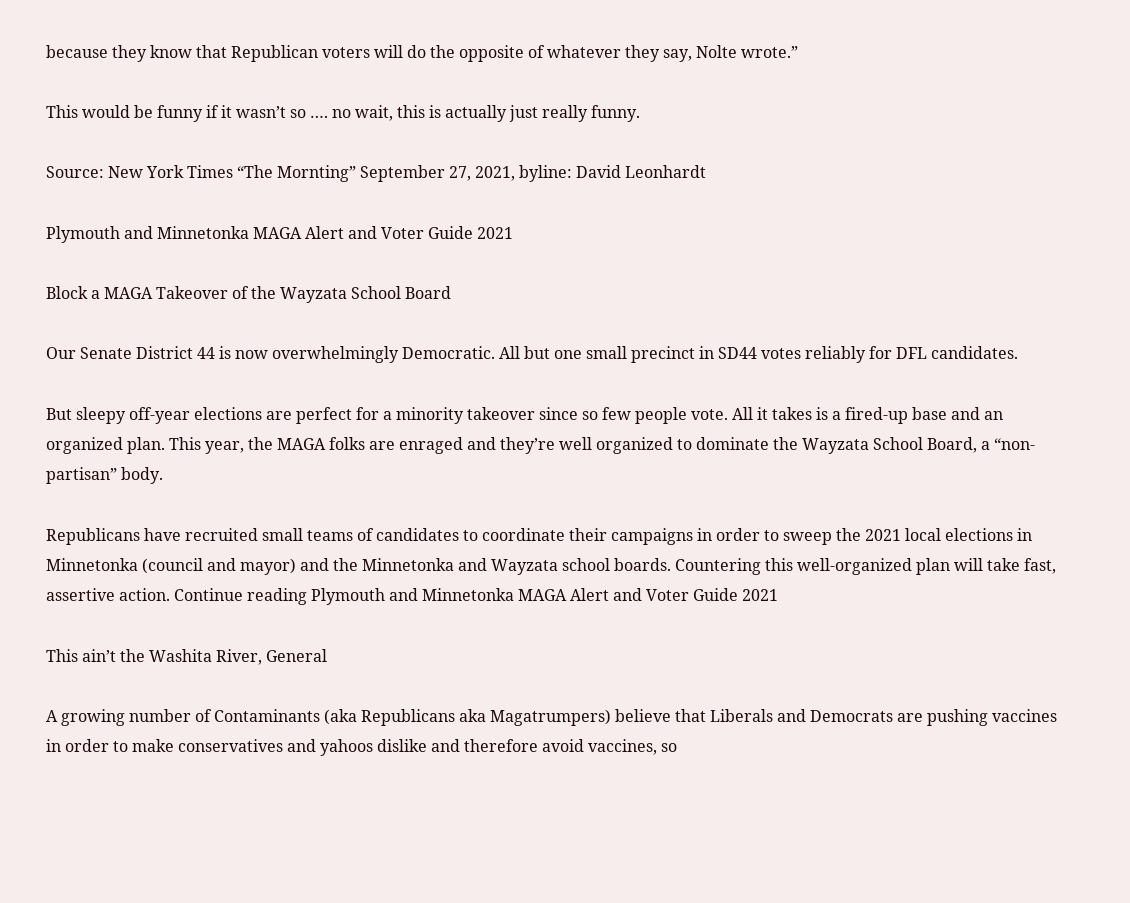because they know that Republican voters will do the opposite of whatever they say, Nolte wrote.”

This would be funny if it wasn’t so …. no wait, this is actually just really funny.

Source: New York Times “The Mornting” September 27, 2021, byline: David Leonhardt

Plymouth and Minnetonka MAGA Alert and Voter Guide 2021

Block a MAGA Takeover of the Wayzata School Board

Our Senate District 44 is now overwhelmingly Democratic. All but one small precinct in SD44 votes reliably for DFL candidates.

But sleepy off-year elections are perfect for a minority takeover since so few people vote. All it takes is a fired-up base and an organized plan. This year, the MAGA folks are enraged and they’re well organized to dominate the Wayzata School Board, a “non-partisan” body.

Republicans have recruited small teams of candidates to coordinate their campaigns in order to sweep the 2021 local elections in Minnetonka (council and mayor) and the Minnetonka and Wayzata school boards. Countering this well-organized plan will take fast, assertive action. Continue reading Plymouth and Minnetonka MAGA Alert and Voter Guide 2021

This ain’t the Washita River, General

A growing number of Contaminants (aka Republicans aka Magatrumpers) believe that Liberals and Democrats are pushing vaccines in order to make conservatives and yahoos dislike and therefore avoid vaccines, so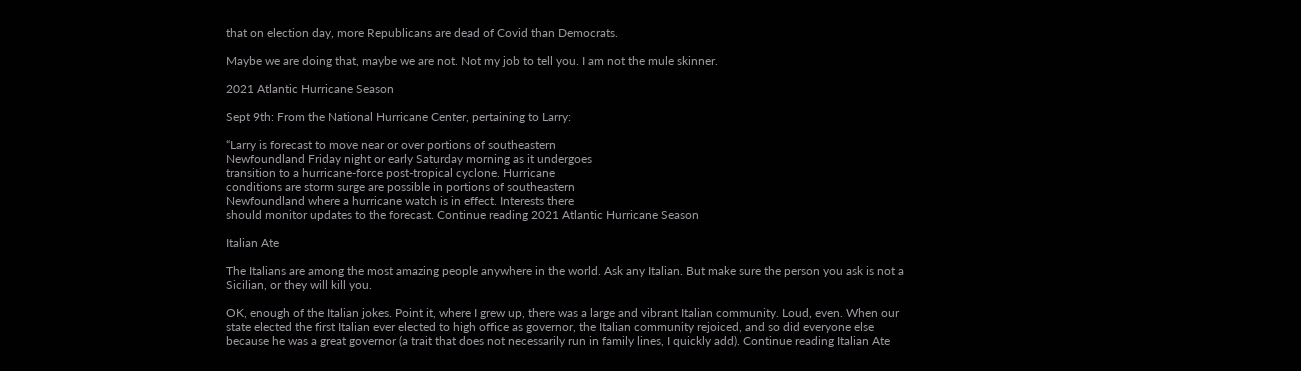that on election day, more Republicans are dead of Covid than Democrats.

Maybe we are doing that, maybe we are not. Not my job to tell you. I am not the mule skinner.

2021 Atlantic Hurricane Season

Sept 9th: From the National Hurricane Center, pertaining to Larry:

“Larry is forecast to move near or over portions of southeastern
Newfoundland Friday night or early Saturday morning as it undergoes
transition to a hurricane-force post-tropical cyclone. Hurricane
conditions are storm surge are possible in portions of southeastern
Newfoundland where a hurricane watch is in effect. Interests there
should monitor updates to the forecast. Continue reading 2021 Atlantic Hurricane Season

Italian Ate

The Italians are among the most amazing people anywhere in the world. Ask any Italian. But make sure the person you ask is not a Sicilian, or they will kill you.

OK, enough of the Italian jokes. Point it, where I grew up, there was a large and vibrant Italian community. Loud, even. When our state elected the first Italian ever elected to high office as governor, the Italian community rejoiced, and so did everyone else because he was a great governor (a trait that does not necessarily run in family lines, I quickly add). Continue reading Italian Ate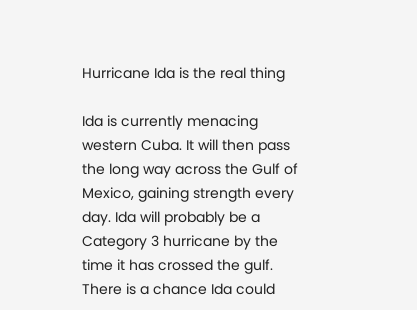Hurricane Ida is the real thing

Ida is currently menacing western Cuba. It will then pass the long way across the Gulf of Mexico, gaining strength every day. Ida will probably be a Category 3 hurricane by the time it has crossed the gulf. There is a chance Ida could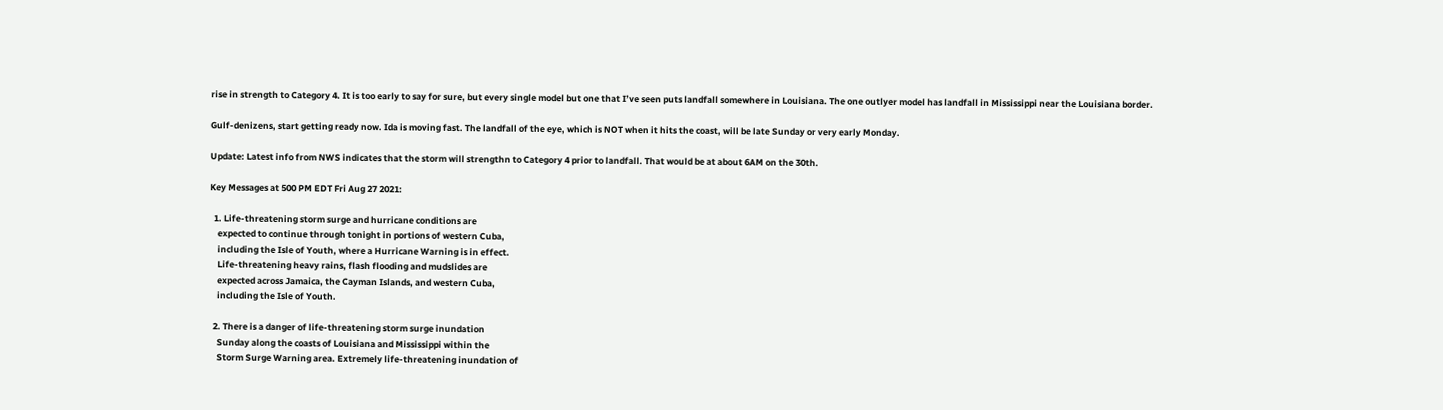rise in strength to Category 4. It is too early to say for sure, but every single model but one that I’ve seen puts landfall somewhere in Louisiana. The one outlyer model has landfall in Mississippi near the Louisiana border.

Gulf-denizens, start getting ready now. Ida is moving fast. The landfall of the eye, which is NOT when it hits the coast, will be late Sunday or very early Monday.

Update: Latest info from NWS indicates that the storm will strengthn to Category 4 prior to landfall. That would be at about 6AM on the 30th.

Key Messages at 500 PM EDT Fri Aug 27 2021:

  1. Life-threatening storm surge and hurricane conditions are
    expected to continue through tonight in portions of western Cuba,
    including the Isle of Youth, where a Hurricane Warning is in effect.
    Life-threatening heavy rains, flash flooding and mudslides are
    expected across Jamaica, the Cayman Islands, and western Cuba,
    including the Isle of Youth.

  2. There is a danger of life-threatening storm surge inundation
    Sunday along the coasts of Louisiana and Mississippi within the
    Storm Surge Warning area. Extremely life-threatening inundation of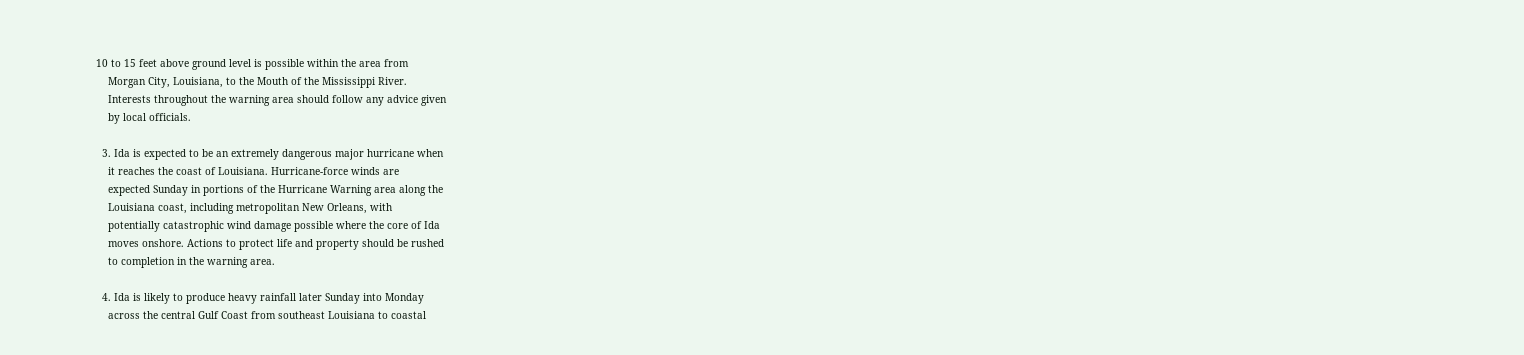10 to 15 feet above ground level is possible within the area from
    Morgan City, Louisiana, to the Mouth of the Mississippi River.
    Interests throughout the warning area should follow any advice given
    by local officials.

  3. Ida is expected to be an extremely dangerous major hurricane when
    it reaches the coast of Louisiana. Hurricane-force winds are
    expected Sunday in portions of the Hurricane Warning area along the
    Louisiana coast, including metropolitan New Orleans, with
    potentially catastrophic wind damage possible where the core of Ida
    moves onshore. Actions to protect life and property should be rushed
    to completion in the warning area.

  4. Ida is likely to produce heavy rainfall later Sunday into Monday
    across the central Gulf Coast from southeast Louisiana to coastal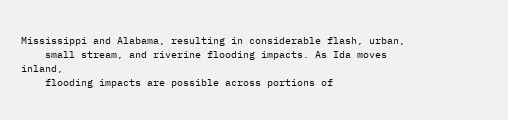Mississippi and Alabama, resulting in considerable flash, urban,
    small stream, and riverine flooding impacts. As Ida moves inland,
    flooding impacts are possible across portions of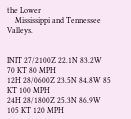the Lower
    Mississippi and Tennessee Valleys.


INIT 27/2100Z 22.1N 83.2W 70 KT 80 MPH
12H 28/0600Z 23.5N 84.8W 85 KT 100 MPH
24H 28/1800Z 25.3N 86.9W 105 KT 120 MPH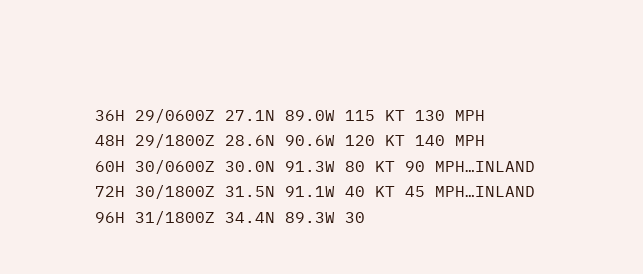36H 29/0600Z 27.1N 89.0W 115 KT 130 MPH
48H 29/1800Z 28.6N 90.6W 120 KT 140 MPH
60H 30/0600Z 30.0N 91.3W 80 KT 90 MPH…INLAND
72H 30/1800Z 31.5N 91.1W 40 KT 45 MPH…INLAND
96H 31/1800Z 34.4N 89.3W 30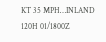KT 35 MPH…INLAND
120H 01/1800Z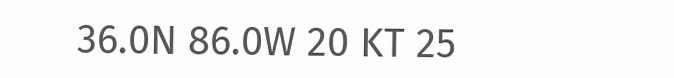36.0N 86.0W 20 KT 25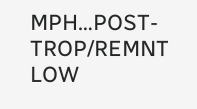MPH…POST-TROP/REMNT LOW